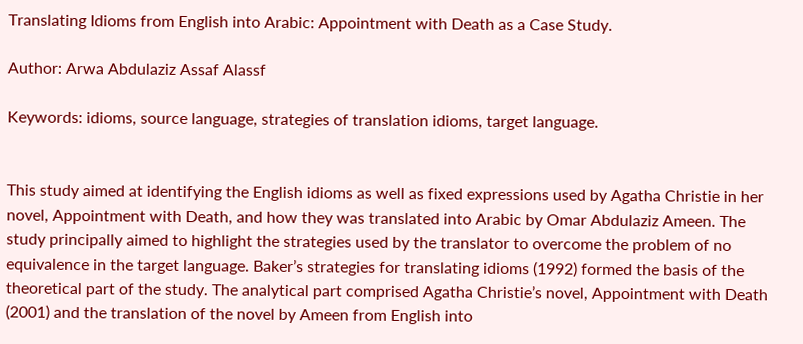Translating Idioms from English into Arabic: Appointment with Death as a Case Study.

Author: Arwa Abdulaziz Assaf Alassf

Keywords: idioms, source language, strategies of translation idioms, target language.


This study aimed at identifying the English idioms as well as fixed expressions used by Agatha Christie in her novel, Appointment with Death, and how they was translated into Arabic by Omar Abdulaziz Ameen. The study principally aimed to highlight the strategies used by the translator to overcome the problem of no equivalence in the target language. Baker’s strategies for translating idioms (1992) formed the basis of the theoretical part of the study. The analytical part comprised Agatha Christie’s novel, Appointment with Death (2001) and the translation of the novel by Ameen from English into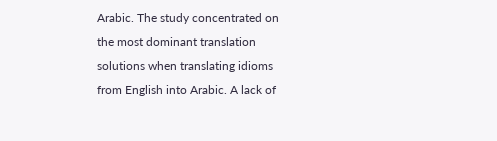Arabic. The study concentrated on the most dominant translation solutions when translating idioms from English into Arabic. A lack of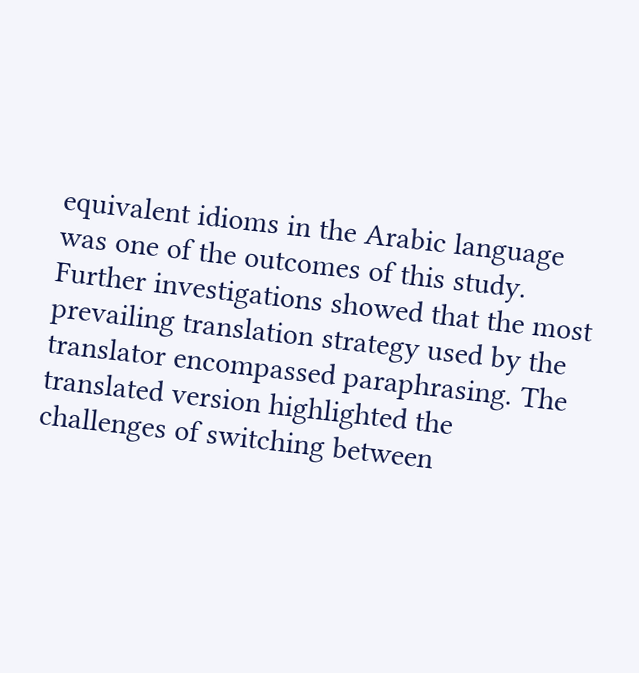equivalent idioms in the Arabic language was one of the outcomes of this study. Further investigations showed that the most prevailing translation strategy used by the translator encompassed paraphrasing. The translated version highlighted the challenges of switching between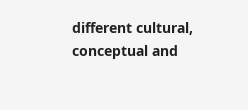different cultural, conceptual and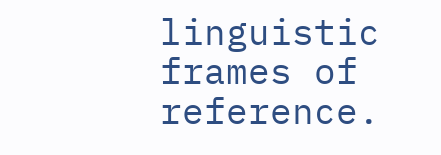linguistic frames of reference.